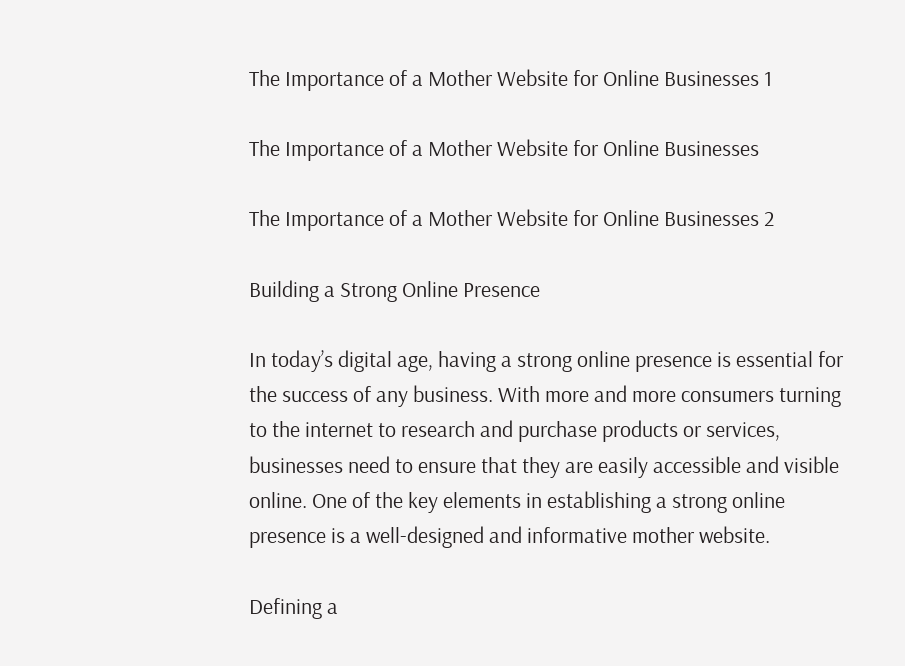The Importance of a Mother Website for Online Businesses 1

The Importance of a Mother Website for Online Businesses

The Importance of a Mother Website for Online Businesses 2

Building a Strong Online Presence

In today’s digital age, having a strong online presence is essential for the success of any business. With more and more consumers turning to the internet to research and purchase products or services, businesses need to ensure that they are easily accessible and visible online. One of the key elements in establishing a strong online presence is a well-designed and informative mother website.

Defining a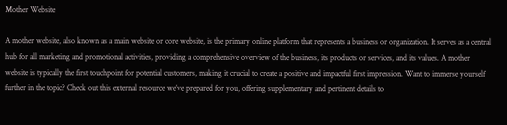Mother Website

A mother website, also known as a main website or core website, is the primary online platform that represents a business or organization. It serves as a central hub for all marketing and promotional activities, providing a comprehensive overview of the business, its products or services, and its values. A mother website is typically the first touchpoint for potential customers, making it crucial to create a positive and impactful first impression. Want to immerse yourself further in the topic? Check out this external resource we’ve prepared for you, offering supplementary and pertinent details to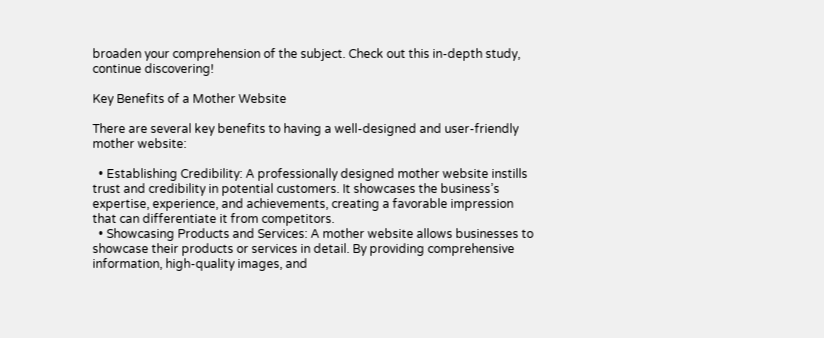broaden your comprehension of the subject. Check out this in-depth study, continue discovering!

Key Benefits of a Mother Website

There are several key benefits to having a well-designed and user-friendly mother website:

  • Establishing Credibility: A professionally designed mother website instills trust and credibility in potential customers. It showcases the business’s expertise, experience, and achievements, creating a favorable impression that can differentiate it from competitors.
  • Showcasing Products and Services: A mother website allows businesses to showcase their products or services in detail. By providing comprehensive information, high-quality images, and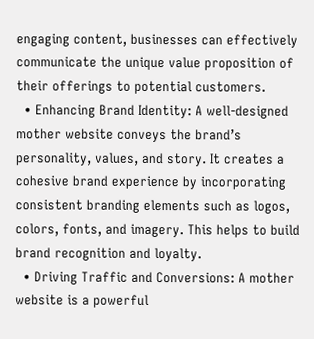engaging content, businesses can effectively communicate the unique value proposition of their offerings to potential customers.
  • Enhancing Brand Identity: A well-designed mother website conveys the brand’s personality, values, and story. It creates a cohesive brand experience by incorporating consistent branding elements such as logos, colors, fonts, and imagery. This helps to build brand recognition and loyalty.
  • Driving Traffic and Conversions: A mother website is a powerful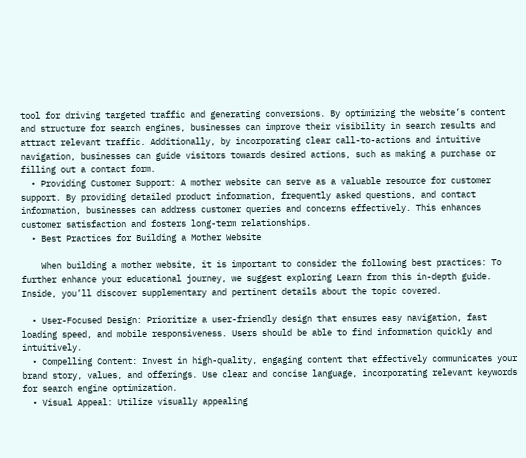tool for driving targeted traffic and generating conversions. By optimizing the website’s content and structure for search engines, businesses can improve their visibility in search results and attract relevant traffic. Additionally, by incorporating clear call-to-actions and intuitive navigation, businesses can guide visitors towards desired actions, such as making a purchase or filling out a contact form.
  • Providing Customer Support: A mother website can serve as a valuable resource for customer support. By providing detailed product information, frequently asked questions, and contact information, businesses can address customer queries and concerns effectively. This enhances customer satisfaction and fosters long-term relationships.
  • Best Practices for Building a Mother Website

    When building a mother website, it is important to consider the following best practices: To further enhance your educational journey, we suggest exploring Learn from this in-depth guide. Inside, you’ll discover supplementary and pertinent details about the topic covered.

  • User-Focused Design: Prioritize a user-friendly design that ensures easy navigation, fast loading speed, and mobile responsiveness. Users should be able to find information quickly and intuitively.
  • Compelling Content: Invest in high-quality, engaging content that effectively communicates your brand story, values, and offerings. Use clear and concise language, incorporating relevant keywords for search engine optimization.
  • Visual Appeal: Utilize visually appealing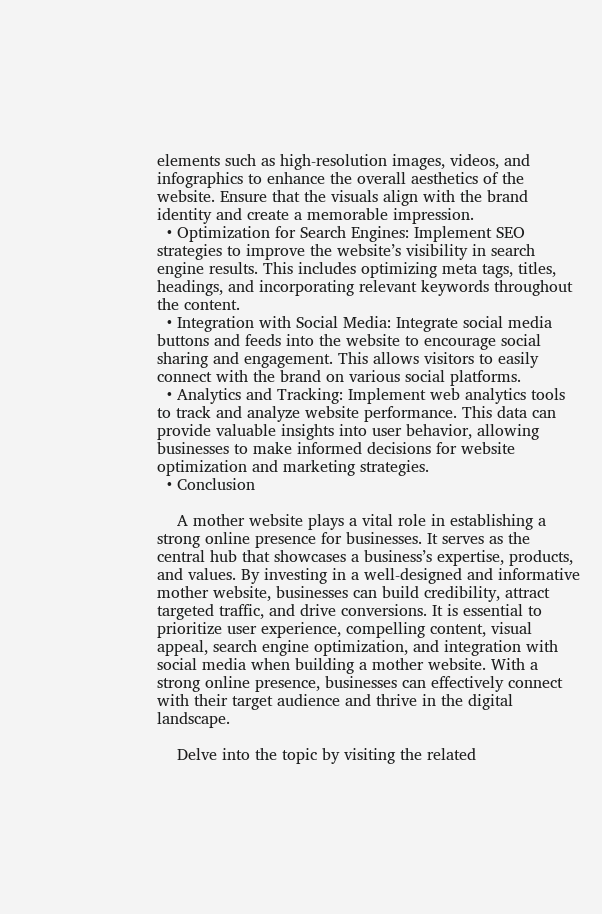elements such as high-resolution images, videos, and infographics to enhance the overall aesthetics of the website. Ensure that the visuals align with the brand identity and create a memorable impression.
  • Optimization for Search Engines: Implement SEO strategies to improve the website’s visibility in search engine results. This includes optimizing meta tags, titles, headings, and incorporating relevant keywords throughout the content.
  • Integration with Social Media: Integrate social media buttons and feeds into the website to encourage social sharing and engagement. This allows visitors to easily connect with the brand on various social platforms.
  • Analytics and Tracking: Implement web analytics tools to track and analyze website performance. This data can provide valuable insights into user behavior, allowing businesses to make informed decisions for website optimization and marketing strategies.
  • Conclusion

    A mother website plays a vital role in establishing a strong online presence for businesses. It serves as the central hub that showcases a business’s expertise, products, and values. By investing in a well-designed and informative mother website, businesses can build credibility, attract targeted traffic, and drive conversions. It is essential to prioritize user experience, compelling content, visual appeal, search engine optimization, and integration with social media when building a mother website. With a strong online presence, businesses can effectively connect with their target audience and thrive in the digital landscape.

    Delve into the topic by visiting the related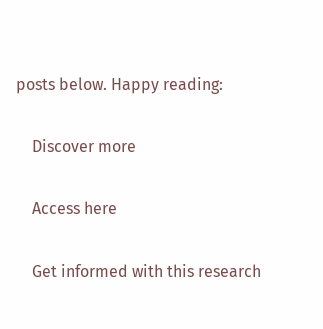posts below. Happy reading:

    Discover more

    Access here

    Get informed with this research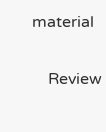material

    Review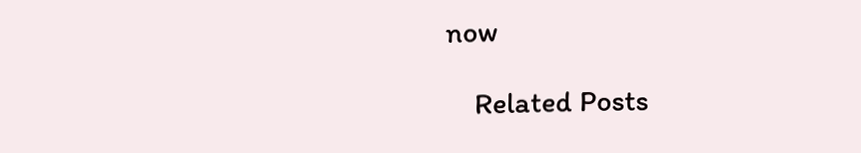now

    Related Posts